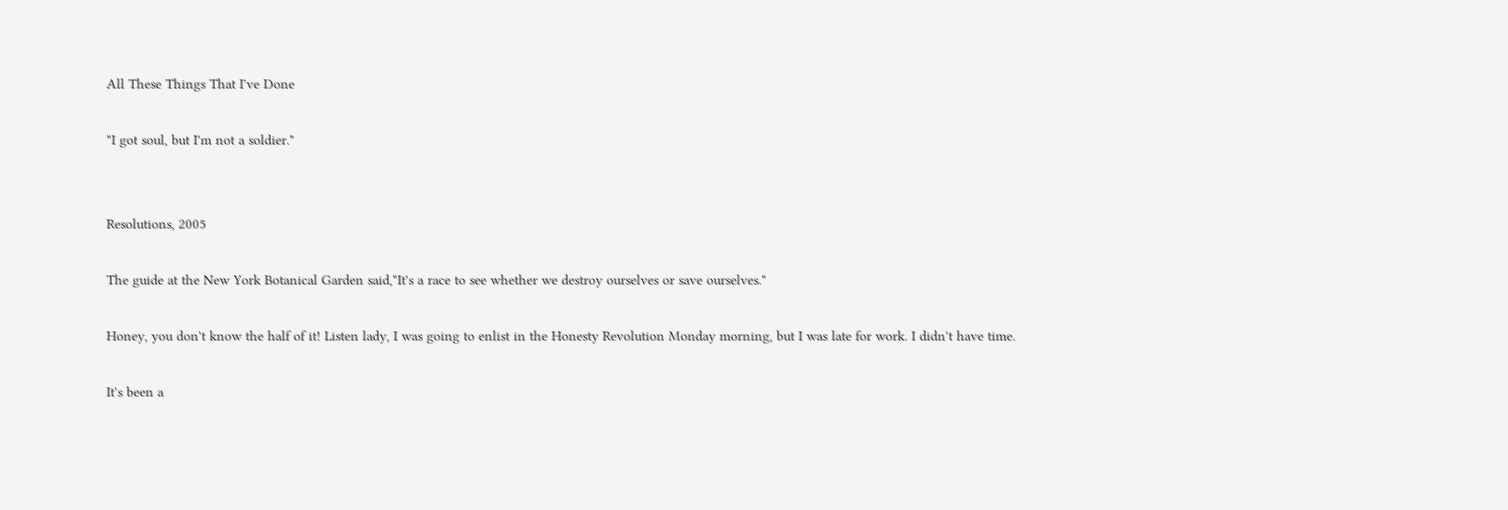All These Things That I've Done

"I got soul, but I'm not a soldier."


Resolutions, 2005

The guide at the New York Botanical Garden said,"It's a race to see whether we destroy ourselves or save ourselves."

Honey, you don't know the half of it! Listen lady, I was going to enlist in the Honesty Revolution Monday morning, but I was late for work. I didn't have time.

It's been a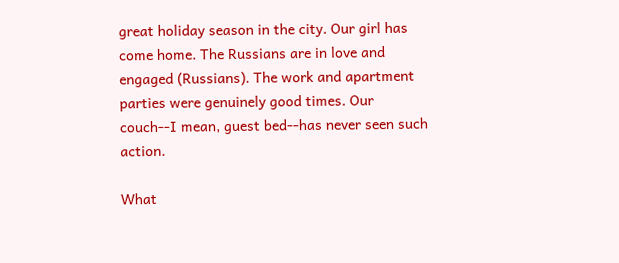great holiday season in the city. Our girl has come home. The Russians are in love and engaged (Russians). The work and apartment parties were genuinely good times. Our couch--I mean, guest bed--has never seen such action.

What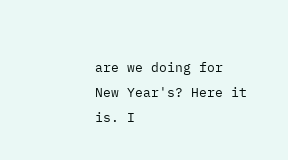are we doing for New Year's? Here it is. I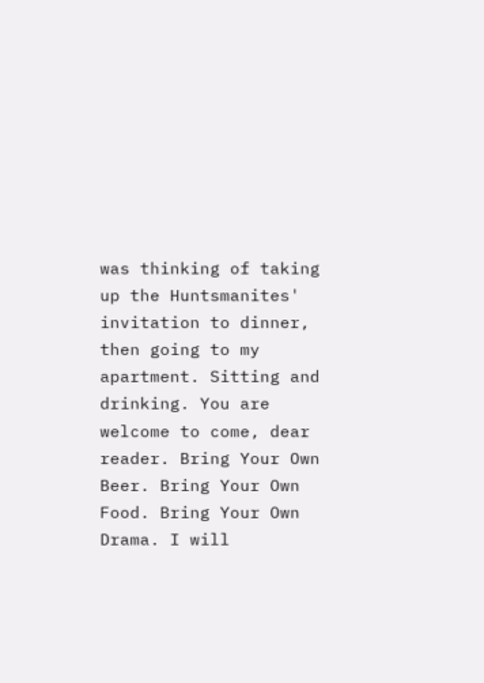was thinking of taking up the Huntsmanites' invitation to dinner, then going to my apartment. Sitting and drinking. You are welcome to come, dear reader. Bring Your Own Beer. Bring Your Own Food. Bring Your Own Drama. I will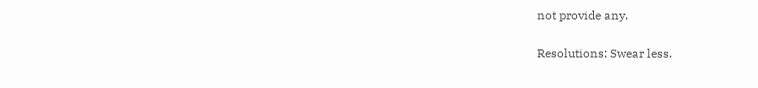not provide any.

Resolutions: Swear less.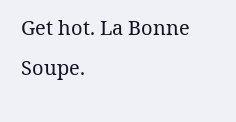Get hot. La Bonne Soupe.